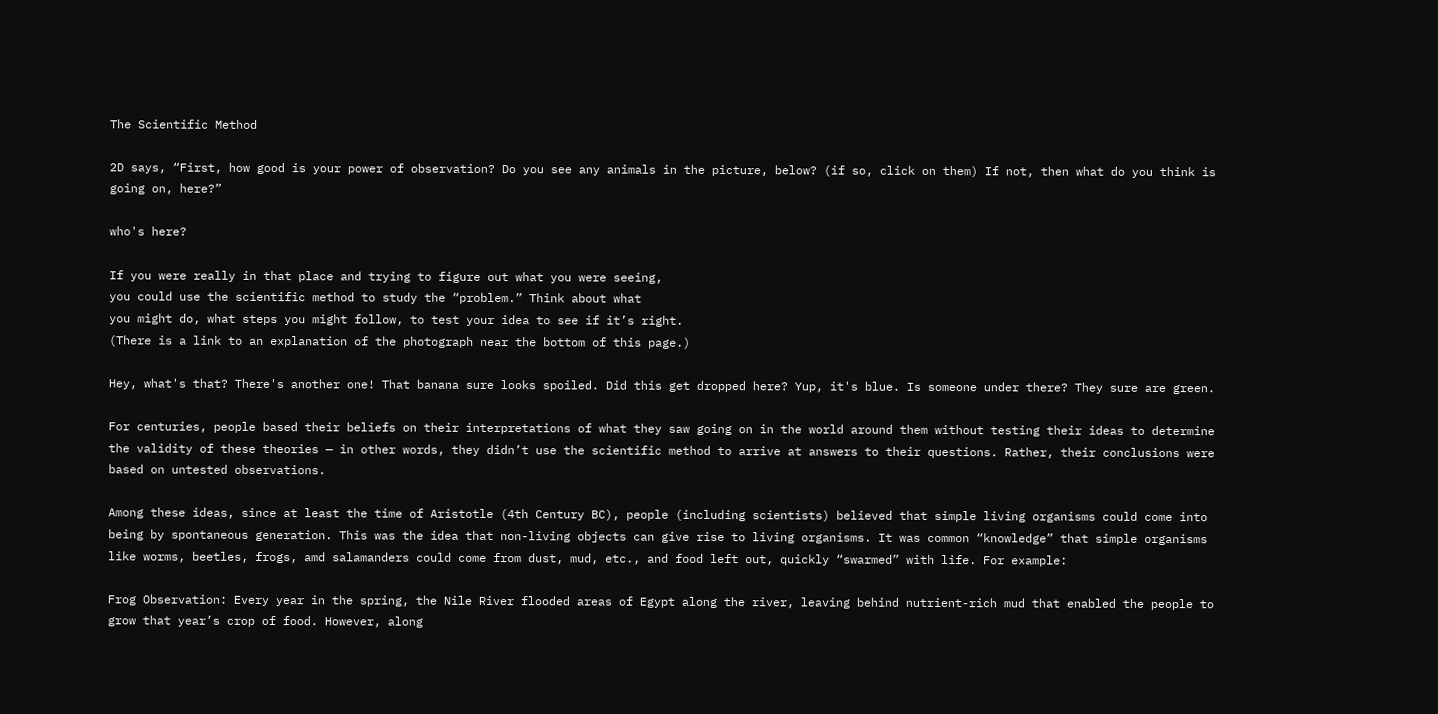The Scientific Method

2D says, “First, how good is your power of observation? Do you see any animals in the picture, below? (if so, click on them) If not, then what do you think is going on, here?”

who's here?

If you were really in that place and trying to figure out what you were seeing,
you could use the scientific method to study the “problem.” Think about what
you might do, what steps you might follow, to test your idea to see if it’s right.
(There is a link to an explanation of the photograph near the bottom of this page.)

Hey, what's that? There's another one! That banana sure looks spoiled. Did this get dropped here? Yup, it's blue. Is someone under there? They sure are green.

For centuries, people based their beliefs on their interpretations of what they saw going on in the world around them without testing their ideas to determine the validity of these theories — in other words, they didn’t use the scientific method to arrive at answers to their questions. Rather, their conclusions were based on untested observations.

Among these ideas, since at least the time of Aristotle (4th Century BC), people (including scientists) believed that simple living organisms could come into being by spontaneous generation. This was the idea that non-living objects can give rise to living organisms. It was common “knowledge” that simple organisms like worms, beetles, frogs, amd salamanders could come from dust, mud, etc., and food left out, quickly “swarmed” with life. For example:

Frog Observation: Every year in the spring, the Nile River flooded areas of Egypt along the river, leaving behind nutrient-rich mud that enabled the people to grow that year’s crop of food. However, along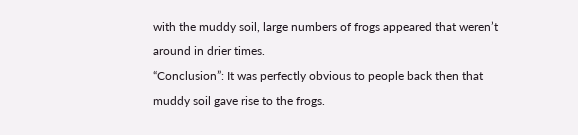with the muddy soil, large numbers of frogs appeared that weren’t around in drier times.
“Conclusion”: It was perfectly obvious to people back then that muddy soil gave rise to the frogs.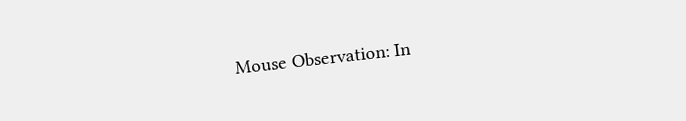Mouse Observation: In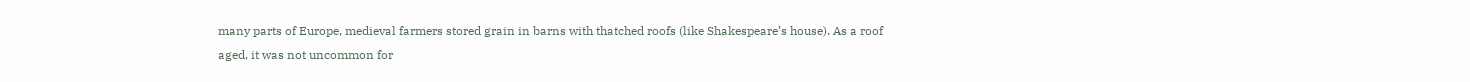many parts of Europe, medieval farmers stored grain in barns with thatched roofs (like Shakespeare’s house). As a roof aged, it was not uncommon for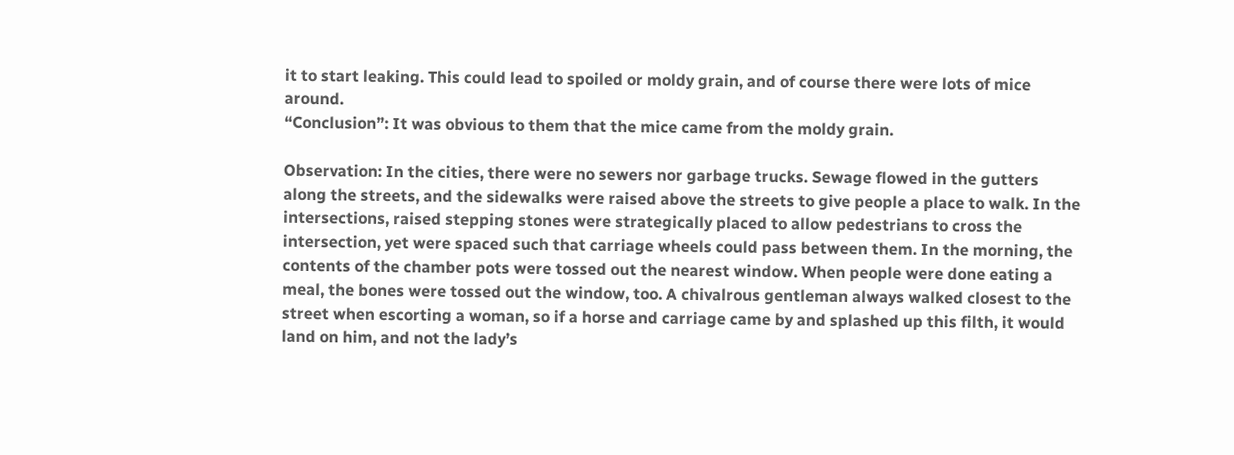it to start leaking. This could lead to spoiled or moldy grain, and of course there were lots of mice around.
“Conclusion”: It was obvious to them that the mice came from the moldy grain.

Observation: In the cities, there were no sewers nor garbage trucks. Sewage flowed in the gutters along the streets, and the sidewalks were raised above the streets to give people a place to walk. In the intersections, raised stepping stones were strategically placed to allow pedestrians to cross the intersection, yet were spaced such that carriage wheels could pass between them. In the morning, the contents of the chamber pots were tossed out the nearest window. When people were done eating a meal, the bones were tossed out the window, too. A chivalrous gentleman always walked closest to the street when escorting a woman, so if a horse and carriage came by and splashed up this filth, it would land on him, and not the lady’s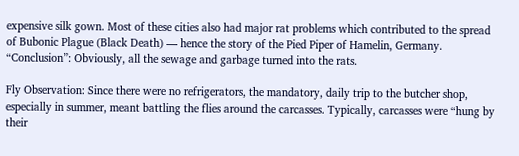expensive silk gown. Most of these cities also had major rat problems which contributed to the spread of Bubonic Plague (Black Death) — hence the story of the Pied Piper of Hamelin, Germany.
“Conclusion”: Obviously, all the sewage and garbage turned into the rats.

Fly Observation: Since there were no refrigerators, the mandatory, daily trip to the butcher shop, especially in summer, meant battling the flies around the carcasses. Typically, carcasses were “hung by their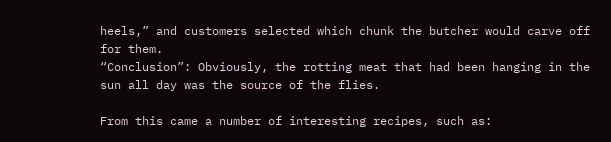heels,” and customers selected which chunk the butcher would carve off for them.
“Conclusion”: Obviously, the rotting meat that had been hanging in the sun all day was the source of the flies.

From this came a number of interesting recipes, such as: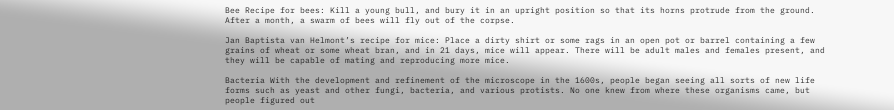Bee Recipe for bees: Kill a young bull, and bury it in an upright position so that its horns protrude from the ground. After a month, a swarm of bees will fly out of the corpse.

Jan Baptista van Helmont’s recipe for mice: Place a dirty shirt or some rags in an open pot or barrel containing a few grains of wheat or some wheat bran, and in 21 days, mice will appear. There will be adult males and females present, and they will be capable of mating and reproducing more mice.

Bacteria With the development and refinement of the microscope in the 1600s, people began seeing all sorts of new life forms such as yeast and other fungi, bacteria, and various protists. No one knew from where these organisms came, but people figured out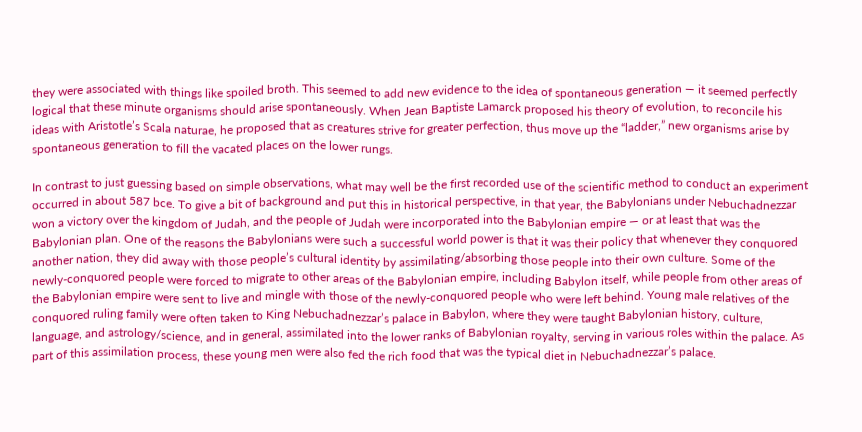they were associated with things like spoiled broth. This seemed to add new evidence to the idea of spontaneous generation — it seemed perfectly logical that these minute organisms should arise spontaneously. When Jean Baptiste Lamarck proposed his theory of evolution, to reconcile his ideas with Aristotle’s Scala naturae, he proposed that as creatures strive for greater perfection, thus move up the “ladder,” new organisms arise by spontaneous generation to fill the vacated places on the lower rungs.

In contrast to just guessing based on simple observations, what may well be the first recorded use of the scientific method to conduct an experiment occurred in about 587 bce. To give a bit of background and put this in historical perspective, in that year, the Babylonians under Nebuchadnezzar won a victory over the kingdom of Judah, and the people of Judah were incorporated into the Babylonian empire — or at least that was the Babylonian plan. One of the reasons the Babylonians were such a successful world power is that it was their policy that whenever they conquored another nation, they did away with those people’s cultural identity by assimilating/absorbing those people into their own culture. Some of the newly-conquored people were forced to migrate to other areas of the Babylonian empire, including Babylon itself, while people from other areas of the Babylonian empire were sent to live and mingle with those of the newly-conquored people who were left behind. Young male relatives of the conquored ruling family were often taken to King Nebuchadnezzar’s palace in Babylon, where they were taught Babylonian history, culture, language, and astrology/science, and in general, assimilated into the lower ranks of Babylonian royalty, serving in various roles within the palace. As part of this assimilation process, these young men were also fed the rich food that was the typical diet in Nebuchadnezzar’s palace.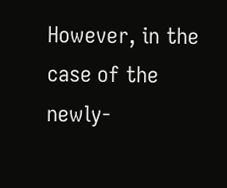However, in the case of the newly-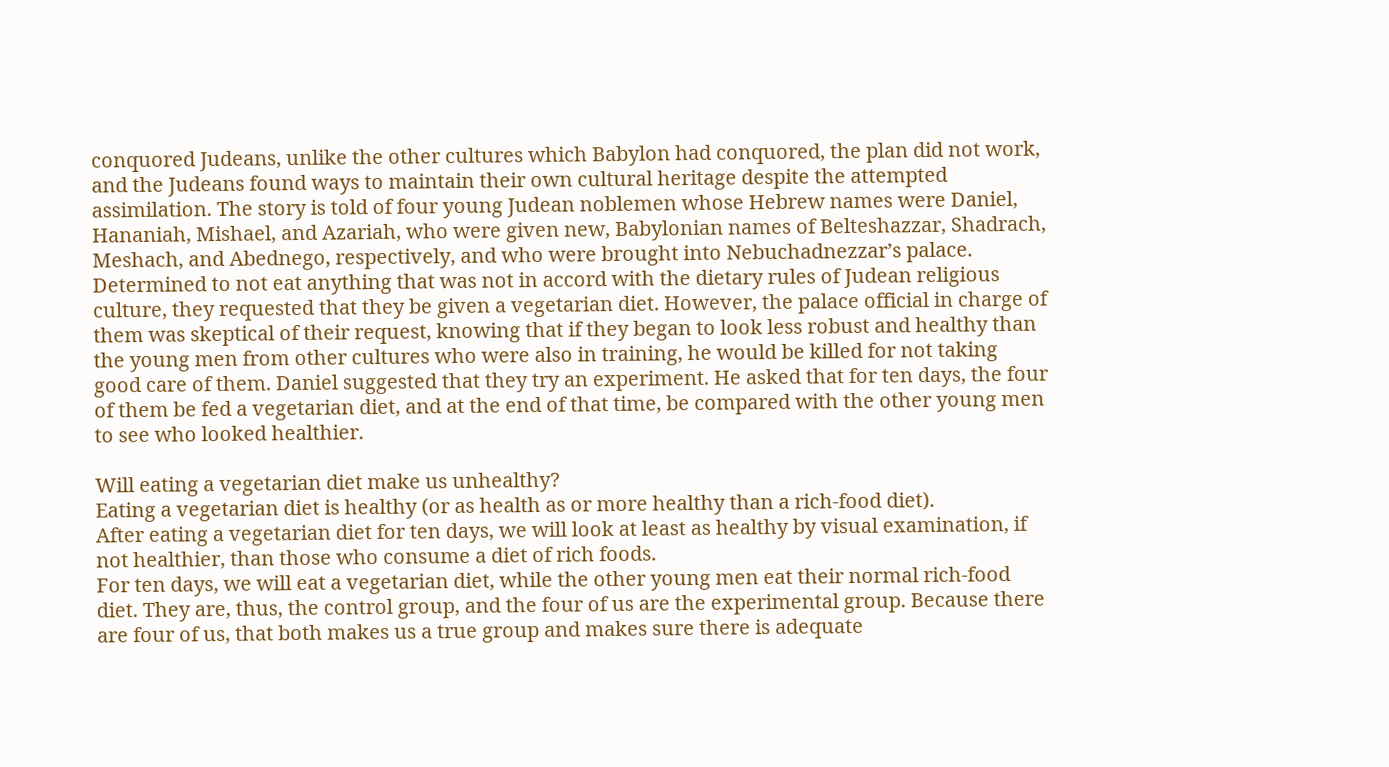conquored Judeans, unlike the other cultures which Babylon had conquored, the plan did not work, and the Judeans found ways to maintain their own cultural heritage despite the attempted assimilation. The story is told of four young Judean noblemen whose Hebrew names were Daniel, Hananiah, Mishael, and Azariah, who were given new, Babylonian names of Belteshazzar, Shadrach, Meshach, and Abednego, respectively, and who were brought into Nebuchadnezzar’s palace. Determined to not eat anything that was not in accord with the dietary rules of Judean religious culture, they requested that they be given a vegetarian diet. However, the palace official in charge of them was skeptical of their request, knowing that if they began to look less robust and healthy than the young men from other cultures who were also in training, he would be killed for not taking good care of them. Daniel suggested that they try an experiment. He asked that for ten days, the four of them be fed a vegetarian diet, and at the end of that time, be compared with the other young men to see who looked healthier.

Will eating a vegetarian diet make us unhealthy?
Eating a vegetarian diet is healthy (or as health as or more healthy than a rich-food diet).
After eating a vegetarian diet for ten days, we will look at least as healthy by visual examination, if not healthier, than those who consume a diet of rich foods.
For ten days, we will eat a vegetarian diet, while the other young men eat their normal rich-food diet. They are, thus, the control group, and the four of us are the experimental group. Because there are four of us, that both makes us a true group and makes sure there is adequate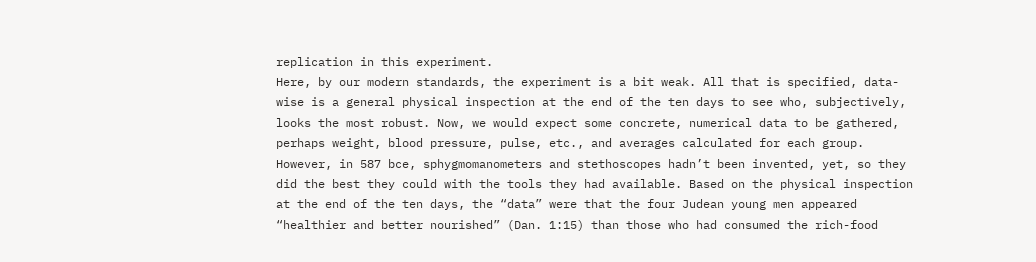replication in this experiment.
Here, by our modern standards, the experiment is a bit weak. All that is specified, data-wise is a general physical inspection at the end of the ten days to see who, subjectively, looks the most robust. Now, we would expect some concrete, numerical data to be gathered, perhaps weight, blood pressure, pulse, etc., and averages calculated for each group. However, in 587 bce, sphygmomanometers and stethoscopes hadn’t been invented, yet, so they did the best they could with the tools they had available. Based on the physical inspection at the end of the ten days, the “data” were that the four Judean young men appeared “healthier and better nourished” (Dan. 1:15) than those who had consumed the rich-food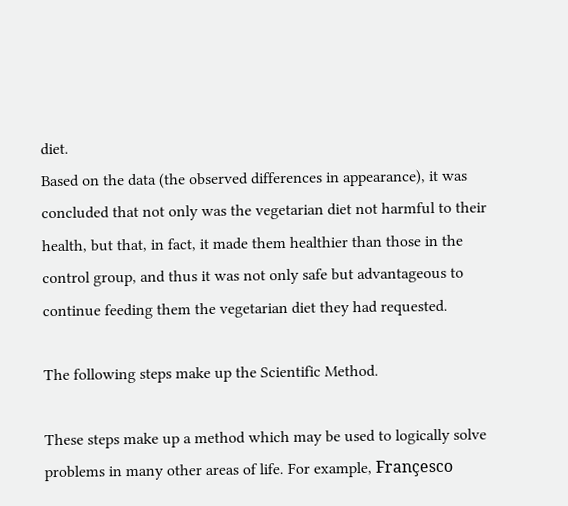diet.
Based on the data (the observed differences in appearance), it was concluded that not only was the vegetarian diet not harmful to their health, but that, in fact, it made them healthier than those in the control group, and thus it was not only safe but advantageous to continue feeding them the vegetarian diet they had requested.

The following steps make up the Scientific Method.

These steps make up a method which may be used to logically solve problems in many other areas of life. For example, Françesco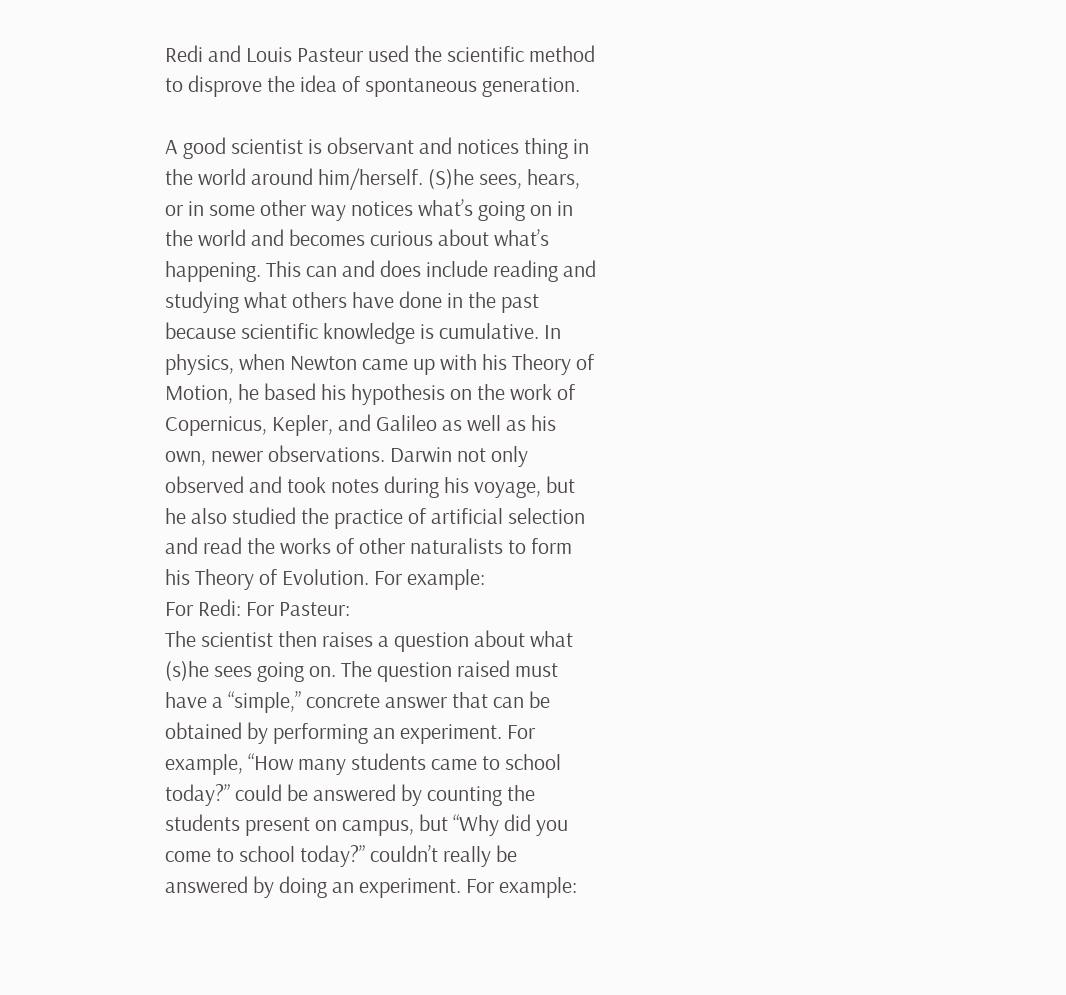Redi and Louis Pasteur used the scientific method to disprove the idea of spontaneous generation.

A good scientist is observant and notices thing in the world around him/herself. (S)he sees, hears, or in some other way notices what’s going on in the world and becomes curious about what’s happening. This can and does include reading and studying what others have done in the past because scientific knowledge is cumulative. In physics, when Newton came up with his Theory of Motion, he based his hypothesis on the work of Copernicus, Kepler, and Galileo as well as his own, newer observations. Darwin not only observed and took notes during his voyage, but he also studied the practice of artificial selection and read the works of other naturalists to form his Theory of Evolution. For example:
For Redi: For Pasteur:
The scientist then raises a question about what (s)he sees going on. The question raised must have a “simple,” concrete answer that can be obtained by performing an experiment. For example, “How many students came to school today?” could be answered by counting the students present on campus, but “Why did you come to school today?” couldn’t really be answered by doing an experiment. For example: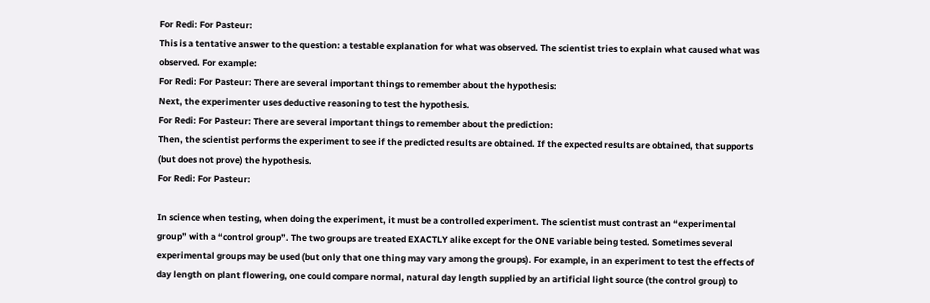For Redi: For Pasteur:
This is a tentative answer to the question: a testable explanation for what was observed. The scientist tries to explain what caused what was observed. For example:
For Redi: For Pasteur: There are several important things to remember about the hypothesis:
Next, the experimenter uses deductive reasoning to test the hypothesis.
For Redi: For Pasteur: There are several important things to remember about the prediction:
Then, the scientist performs the experiment to see if the predicted results are obtained. If the expected results are obtained, that supports (but does not prove) the hypothesis.
For Redi: For Pasteur:

In science when testing, when doing the experiment, it must be a controlled experiment. The scientist must contrast an “experimental group” with a “control group”. The two groups are treated EXACTLY alike except for the ONE variable being tested. Sometimes several experimental groups may be used (but only that one thing may vary among the groups). For example, in an experiment to test the effects of day length on plant flowering, one could compare normal, natural day length supplied by an artificial light source (the control group) to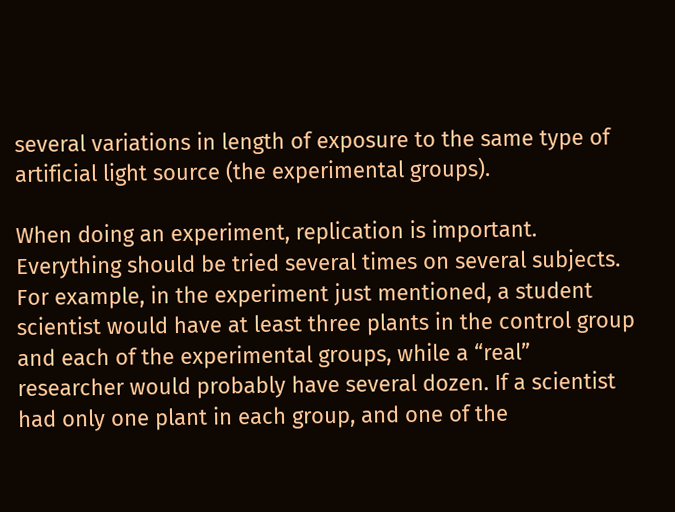several variations in length of exposure to the same type of artificial light source (the experimental groups).

When doing an experiment, replication is important. Everything should be tried several times on several subjects. For example, in the experiment just mentioned, a student scientist would have at least three plants in the control group and each of the experimental groups, while a “real” researcher would probably have several dozen. If a scientist had only one plant in each group, and one of the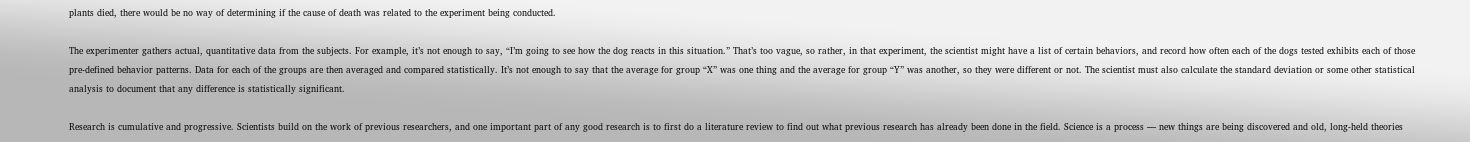plants died, there would be no way of determining if the cause of death was related to the experiment being conducted.

The experimenter gathers actual, quantitative data from the subjects. For example, it’s not enough to say, “I’m going to see how the dog reacts in this situation.” That’s too vague, so rather, in that experiment, the scientist might have a list of certain behaviors, and record how often each of the dogs tested exhibits each of those pre-defined behavior patterns. Data for each of the groups are then averaged and compared statistically. It’s not enough to say that the average for group “X” was one thing and the average for group “Y” was another, so they were different or not. The scientist must also calculate the standard deviation or some other statistical analysis to document that any difference is statistically significant.

Research is cumulative and progressive. Scientists build on the work of previous researchers, and one important part of any good research is to first do a literature review to find out what previous research has already been done in the field. Science is a process — new things are being discovered and old, long-held theories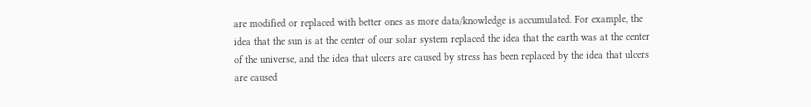are modified or replaced with better ones as more data/knowledge is accumulated. For example, the idea that the sun is at the center of our solar system replaced the idea that the earth was at the center of the universe, and the idea that ulcers are caused by stress has been replaced by the idea that ulcers are caused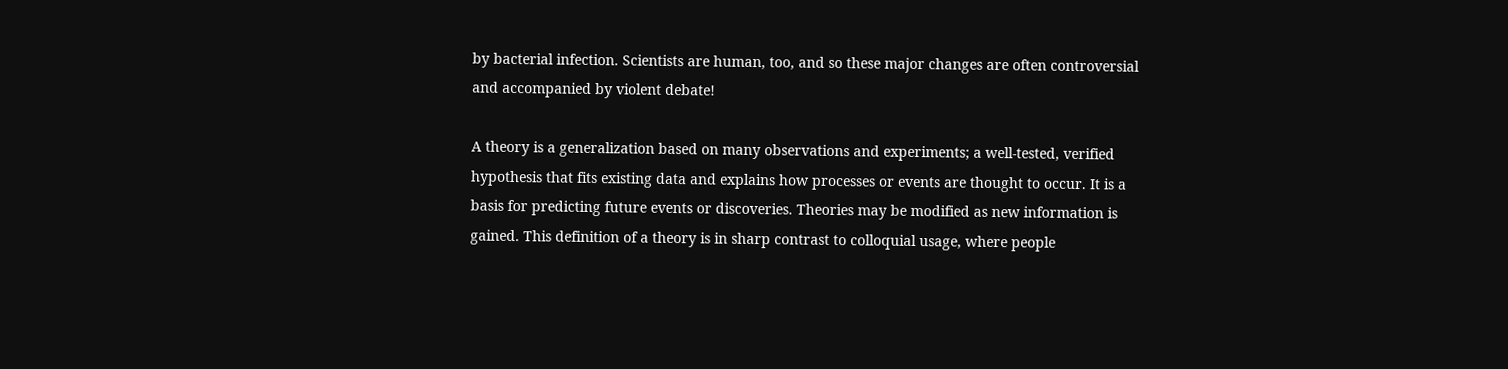by bacterial infection. Scientists are human, too, and so these major changes are often controversial and accompanied by violent debate!

A theory is a generalization based on many observations and experiments; a well-tested, verified hypothesis that fits existing data and explains how processes or events are thought to occur. It is a basis for predicting future events or discoveries. Theories may be modified as new information is gained. This definition of a theory is in sharp contrast to colloquial usage, where people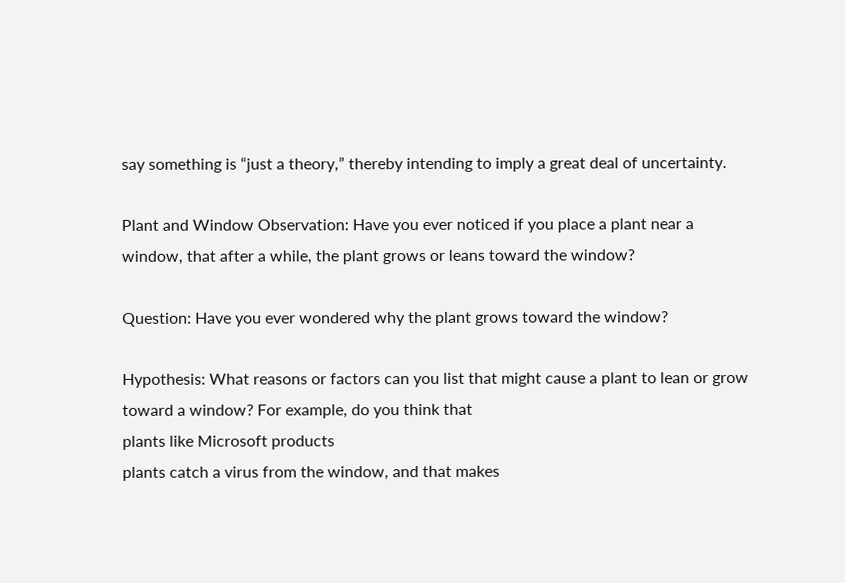say something is “just a theory,” thereby intending to imply a great deal of uncertainty.

Plant and Window Observation: Have you ever noticed if you place a plant near a window, that after a while, the plant grows or leans toward the window?

Question: Have you ever wondered why the plant grows toward the window?

Hypothesis: What reasons or factors can you list that might cause a plant to lean or grow toward a window? For example, do you think that
plants like Microsoft products
plants catch a virus from the window, and that makes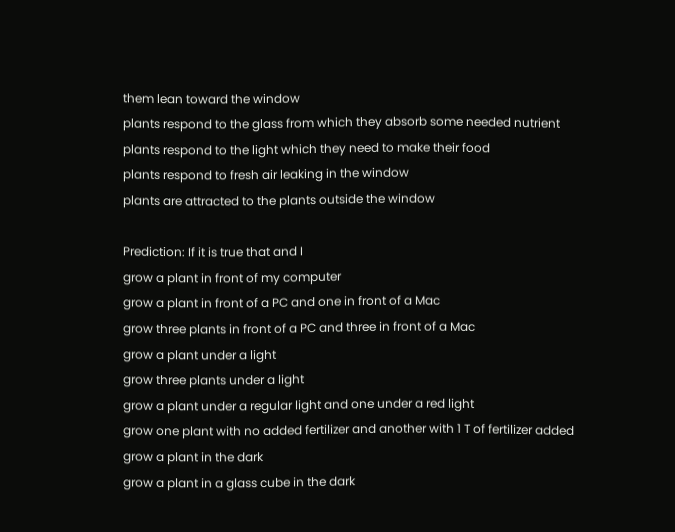them lean toward the window
plants respond to the glass from which they absorb some needed nutrient
plants respond to the light which they need to make their food
plants respond to fresh air leaking in the window
plants are attracted to the plants outside the window

Prediction: If it is true that and I
grow a plant in front of my computer
grow a plant in front of a PC and one in front of a Mac
grow three plants in front of a PC and three in front of a Mac
grow a plant under a light
grow three plants under a light
grow a plant under a regular light and one under a red light
grow one plant with no added fertilizer and another with 1 T of fertilizer added
grow a plant in the dark
grow a plant in a glass cube in the dark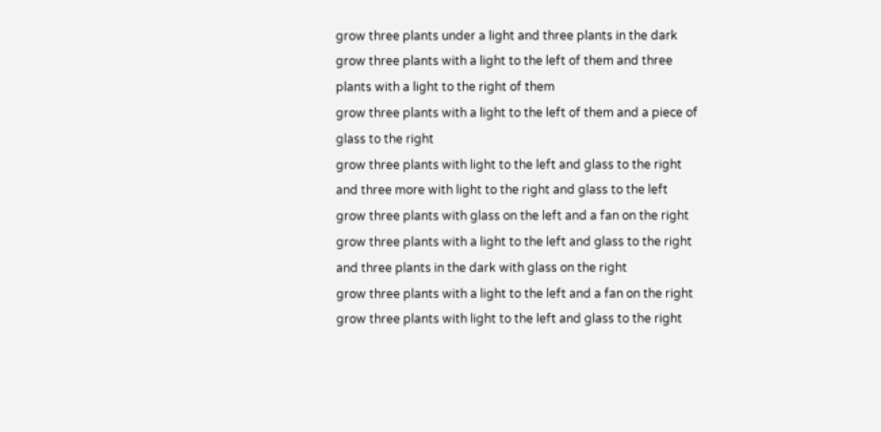grow three plants under a light and three plants in the dark
grow three plants with a light to the left of them and three plants with a light to the right of them
grow three plants with a light to the left of them and a piece of glass to the right
grow three plants with light to the left and glass to the right and three more with light to the right and glass to the left
grow three plants with glass on the left and a fan on the right
grow three plants with a light to the left and glass to the right and three plants in the dark with glass on the right
grow three plants with a light to the left and a fan on the right
grow three plants with light to the left and glass to the right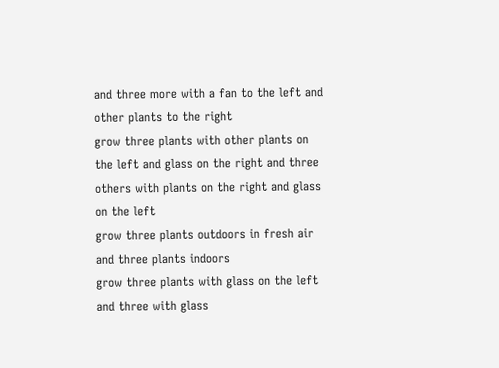and three more with a fan to the left and other plants to the right
grow three plants with other plants on the left and glass on the right and three others with plants on the right and glass on the left
grow three plants outdoors in fresh air and three plants indoors
grow three plants with glass on the left and three with glass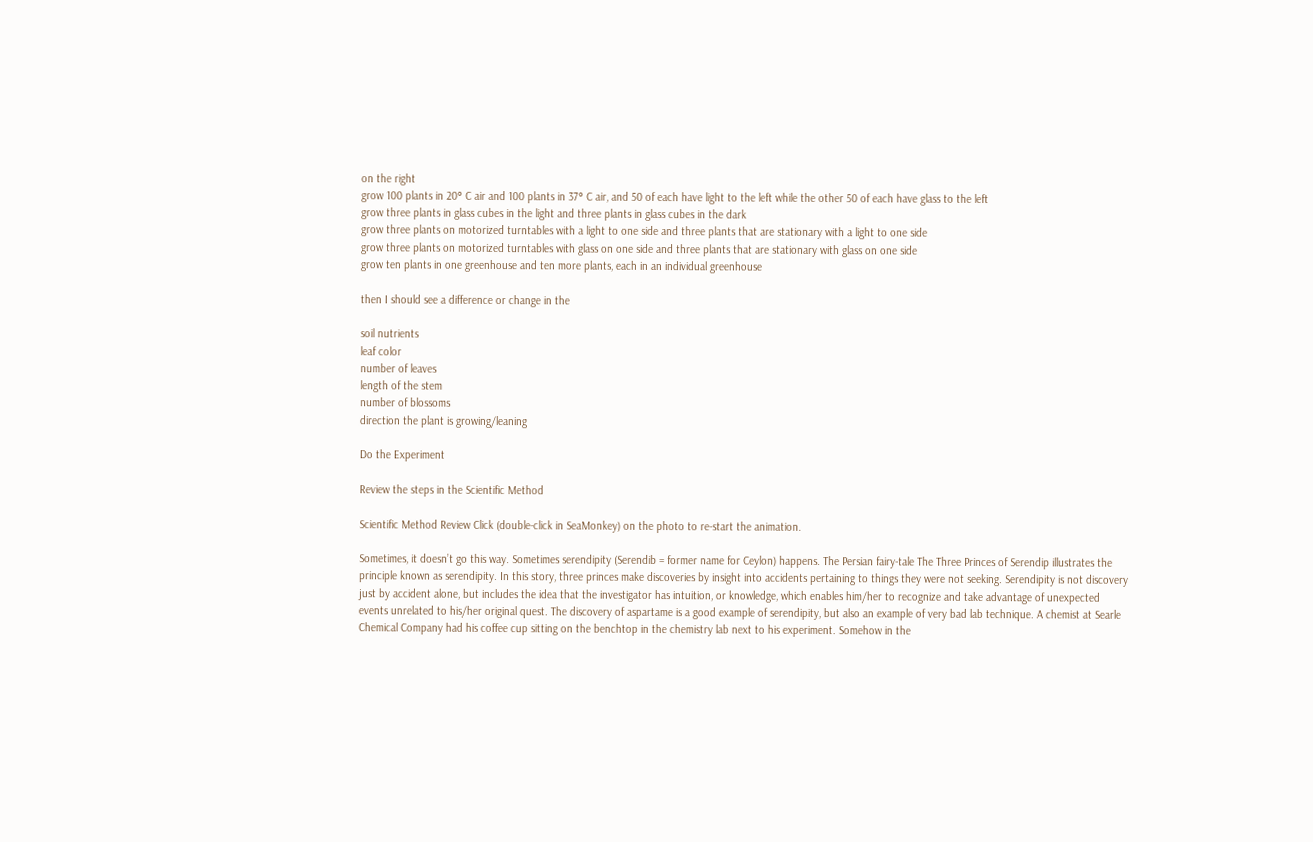on the right
grow 100 plants in 20° C air and 100 plants in 37° C air, and 50 of each have light to the left while the other 50 of each have glass to the left
grow three plants in glass cubes in the light and three plants in glass cubes in the dark
grow three plants on motorized turntables with a light to one side and three plants that are stationary with a light to one side
grow three plants on motorized turntables with glass on one side and three plants that are stationary with glass on one side
grow ten plants in one greenhouse and ten more plants, each in an individual greenhouse

then I should see a difference or change in the

soil nutrients
leaf color
number of leaves
length of the stem
number of blossoms
direction the plant is growing/leaning

Do the Experiment

Review the steps in the Scientific Method

Scientific Method Review Click (double-click in SeaMonkey) on the photo to re-start the animation.

Sometimes, it doesn’t go this way. Sometimes serendipity (Serendib = former name for Ceylon) happens. The Persian fairy-tale The Three Princes of Serendip illustrates the principle known as serendipity. In this story, three princes make discoveries by insight into accidents pertaining to things they were not seeking. Serendipity is not discovery just by accident alone, but includes the idea that the investigator has intuition, or knowledge, which enables him/her to recognize and take advantage of unexpected events unrelated to his/her original quest. The discovery of aspartame is a good example of serendipity, but also an example of very bad lab technique. A chemist at Searle Chemical Company had his coffee cup sitting on the benchtop in the chemistry lab next to his experiment. Somehow in the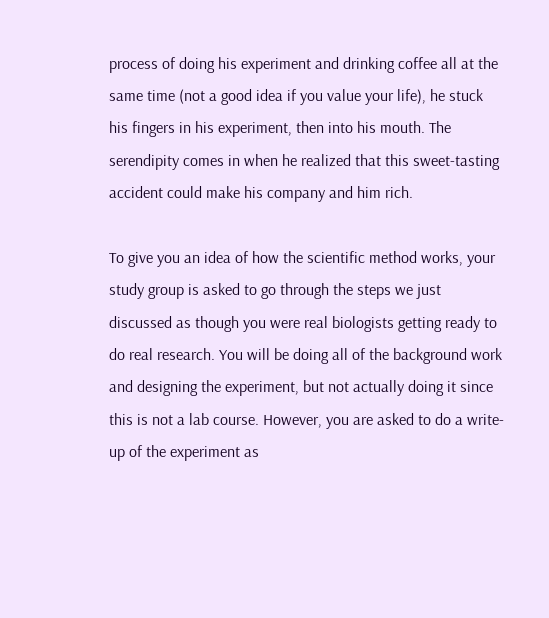process of doing his experiment and drinking coffee all at the same time (not a good idea if you value your life), he stuck his fingers in his experiment, then into his mouth. The serendipity comes in when he realized that this sweet-tasting accident could make his company and him rich.

To give you an idea of how the scientific method works, your study group is asked to go through the steps we just discussed as though you were real biologists getting ready to do real research. You will be doing all of the background work and designing the experiment, but not actually doing it since this is not a lab course. However, you are asked to do a write-up of the experiment as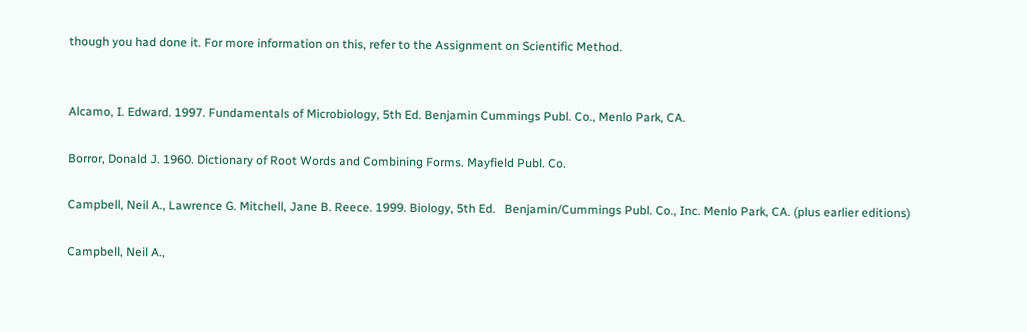though you had done it. For more information on this, refer to the Assignment on Scientific Method.


Alcamo, I. Edward. 1997. Fundamentals of Microbiology, 5th Ed. Benjamin Cummings Publ. Co., Menlo Park, CA.

Borror, Donald J. 1960. Dictionary of Root Words and Combining Forms. Mayfield Publ. Co.

Campbell, Neil A., Lawrence G. Mitchell, Jane B. Reece. 1999. Biology, 5th Ed.   Benjamin/Cummings Publ. Co., Inc. Menlo Park, CA. (plus earlier editions)

Campbell, Neil A.,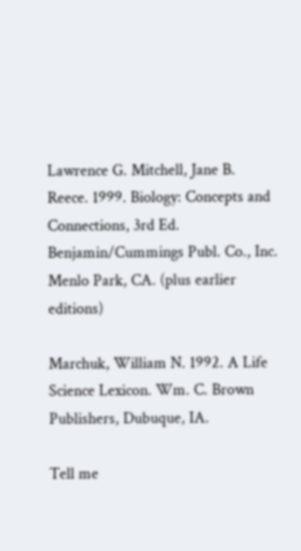Lawrence G. Mitchell, Jane B. Reece. 1999. Biology: Concepts and Connections, 3rd Ed.   Benjamin/Cummings Publ. Co., Inc. Menlo Park, CA. (plus earlier editions)

Marchuk, William N. 1992. A Life Science Lexicon. Wm. C. Brown Publishers, Dubuque, IA.

Tell me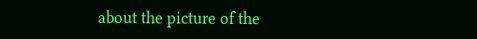about the picture of the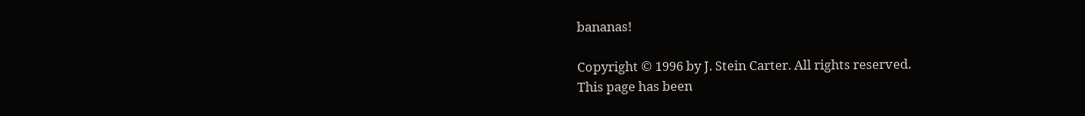bananas!

Copyright © 1996 by J. Stein Carter. All rights reserved.
This page has been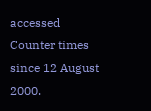accessed Counter times since 12 August 2000.